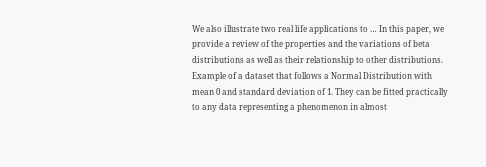We also illustrate two real life applications to … In this paper, we provide a review of the properties and the variations of beta distributions as well as their relationship to other distributions. Example of a dataset that follows a Normal Distribution with mean 0 and standard deviation of 1. They can be fitted practically to any data representing a phenomenon in almost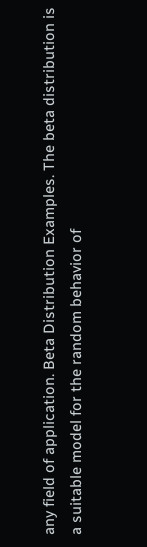any field of application. Beta Distribution Examples. The beta distribution is a suitable model for the random behavior of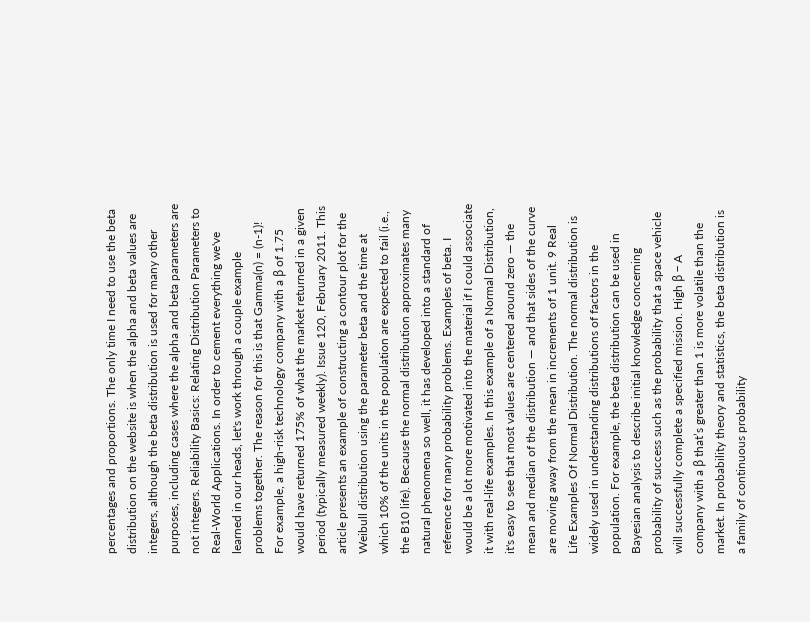percentages and proportions. The only time I need to use the beta distribution on the website is when the alpha and beta values are integers, although the beta distribution is used for many other purposes, including cases where the alpha and beta parameters are not integers. Reliability Basics: Relating Distribution Parameters to Real-World Applications. In order to cement everything we've learned in our heads, let's work through a couple example problems together. The reason for this is that Gamma(n) = (n-1)! For example, a high-risk technology company with a β of 1.75 would have returned 175% of what the market returned in a given period (typically measured weekly). Issue 120, February 2011. This article presents an example of constructing a contour plot for the Weibull distribution using the parameter beta and the time at which 10% of the units in the population are expected to fail (i.e., the B10 life). Because the normal distribution approximates many natural phenomena so well, it has developed into a standard of reference for many probability problems. Examples of beta. I would be a lot more motivated into the material if I could associate it with real-life examples. In this example of a Normal Distribution, it's easy to see that most values are centered around zero — the mean and median of the distribution — and that sides of the curve are moving away from the mean in increments of 1 unit. 9 Real Life Examples Of Normal Distribution. The normal distribution is widely used in understanding distributions of factors in the population. For example, the beta distribution can be used in Bayesian analysis to describe initial knowledge concerning probability of success such as the probability that a space vehicle will successfully complete a specified mission. High β – A company with a β that’s greater than 1 is more volatile than the market. In probability theory and statistics, the beta distribution is a family of continuous probability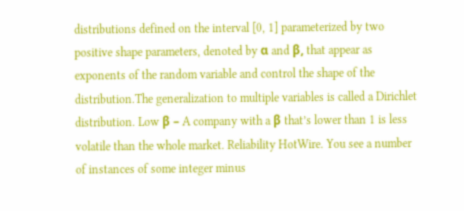distributions defined on the interval [0, 1] parameterized by two positive shape parameters, denoted by α and β, that appear as exponents of the random variable and control the shape of the distribution.The generalization to multiple variables is called a Dirichlet distribution. Low β – A company with a β that’s lower than 1 is less volatile than the whole market. Reliability HotWire. You see a number of instances of some integer minus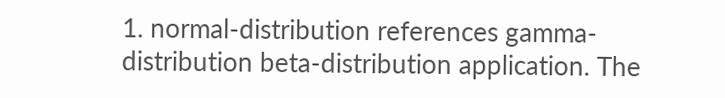1. normal-distribution references gamma-distribution beta-distribution application. The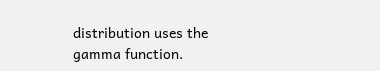distribution uses the gamma function.